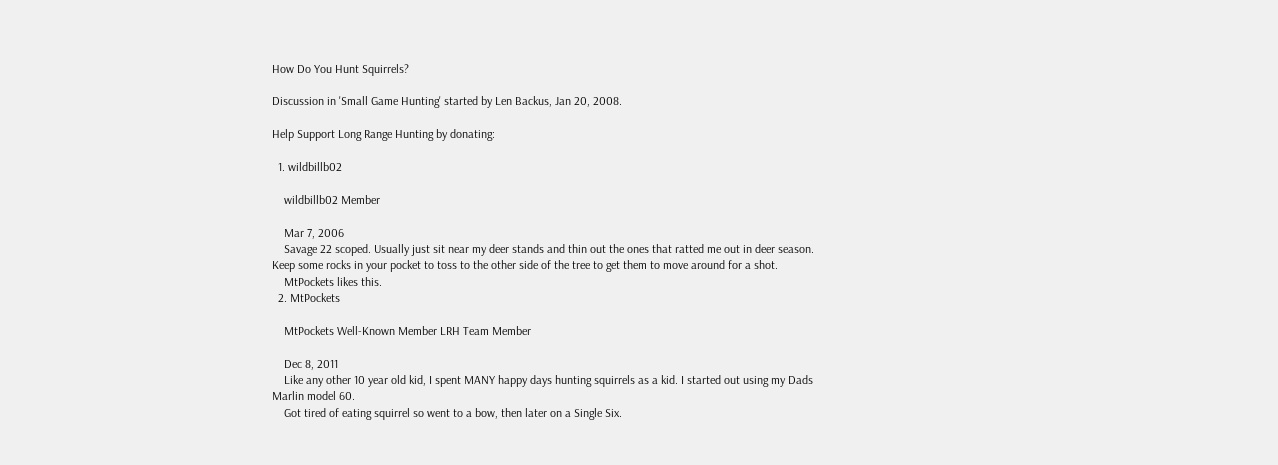How Do You Hunt Squirrels?

Discussion in 'Small Game Hunting' started by Len Backus, Jan 20, 2008.

Help Support Long Range Hunting by donating:

  1. wildbillb02

    wildbillb02 Member

    Mar 7, 2006
    Savage 22 scoped. Usually just sit near my deer stands and thin out the ones that ratted me out in deer season. Keep some rocks in your pocket to toss to the other side of the tree to get them to move around for a shot.
    MtPockets likes this.
  2. MtPockets

    MtPockets Well-Known Member LRH Team Member

    Dec 8, 2011
    Like any other 10 year old kid, I spent MANY happy days hunting squirrels as a kid. I started out using my Dads Marlin model 60.
    Got tired of eating squirrel so went to a bow, then later on a Single Six.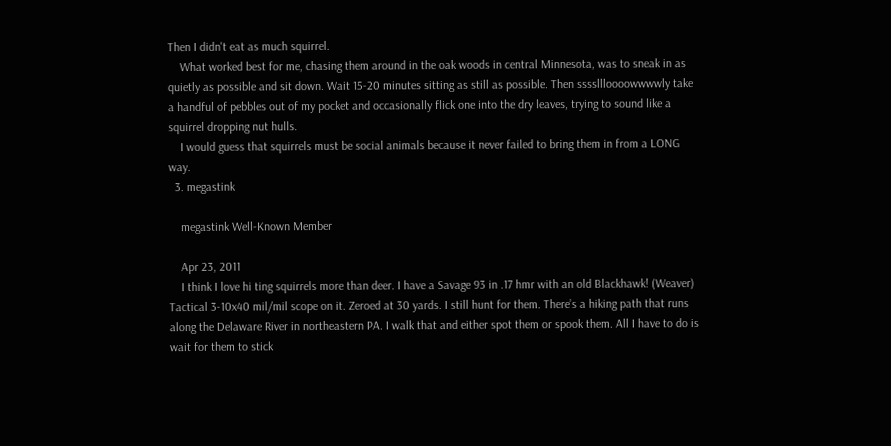Then I didn't eat as much squirrel.
    What worked best for me, chasing them around in the oak woods in central Minnesota, was to sneak in as quietly as possible and sit down. Wait 15-20 minutes sitting as still as possible. Then ssssllloooowwwwly take a handful of pebbles out of my pocket and occasionally flick one into the dry leaves, trying to sound like a squirrel dropping nut hulls.
    I would guess that squirrels must be social animals because it never failed to bring them in from a LONG way.
  3. megastink

    megastink Well-Known Member

    Apr 23, 2011
    I think I love hi ting squirrels more than deer. I have a Savage 93 in .17 hmr with an old Blackhawk! (Weaver) Tactical 3-10x40 mil/mil scope on it. Zeroed at 30 yards. I still hunt for them. There’s a hiking path that runs along the Delaware River in northeastern PA. I walk that and either spot them or spook them. All I have to do is wait for them to stick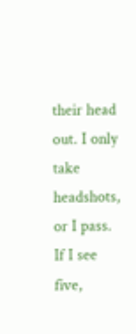their head out. I only take headshots, or I pass. If I see five,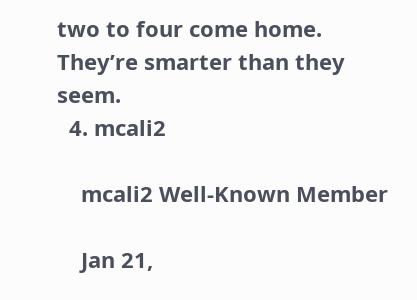two to four come home. They’re smarter than they seem.
  4. mcali2

    mcali2 Well-Known Member

    Jan 21,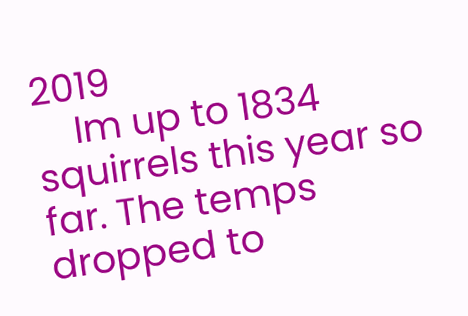2019
    Im up to 1834 squirrels this year so far. The temps dropped to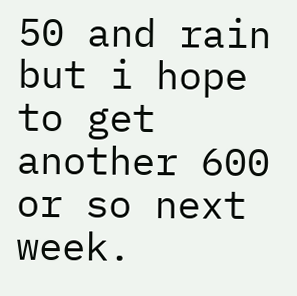50 and rain but i hope to get another 600 or so next week.